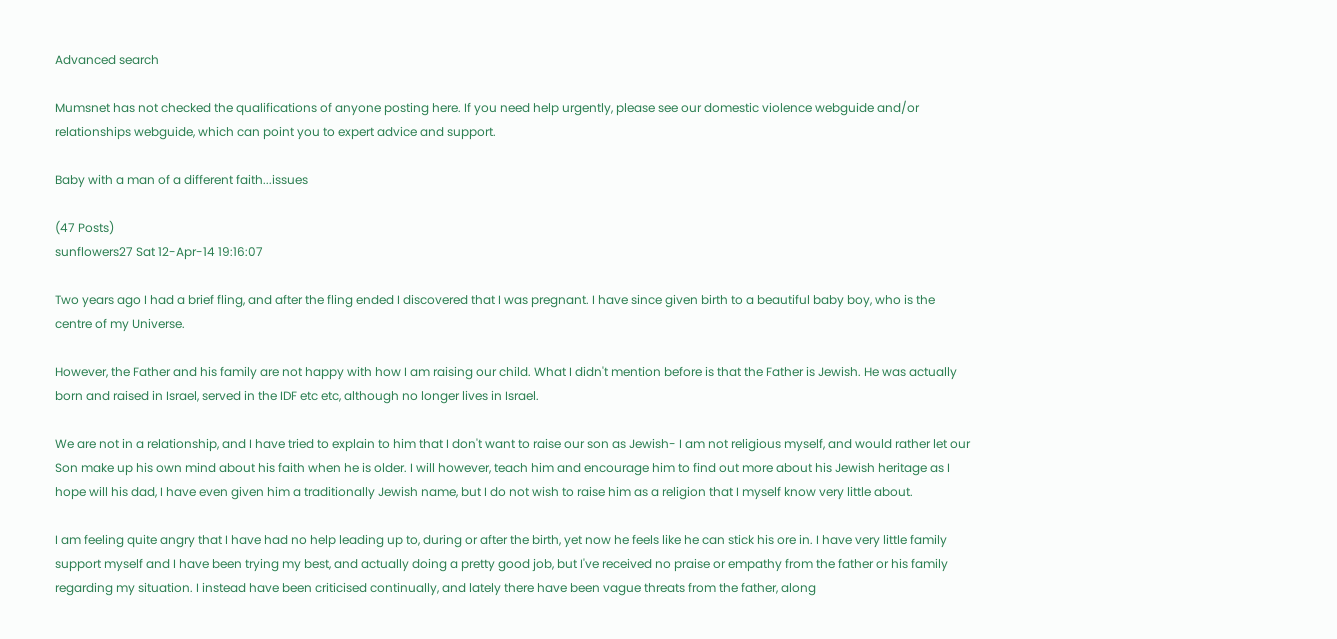Advanced search

Mumsnet has not checked the qualifications of anyone posting here. If you need help urgently, please see our domestic violence webguide and/or relationships webguide, which can point you to expert advice and support.

Baby with a man of a different faith...issues

(47 Posts)
sunflowers27 Sat 12-Apr-14 19:16:07

Two years ago I had a brief fling, and after the fling ended I discovered that I was pregnant. I have since given birth to a beautiful baby boy, who is the centre of my Universe.

However, the Father and his family are not happy with how I am raising our child. What I didn't mention before is that the Father is Jewish. He was actually born and raised in Israel, served in the IDF etc etc, although no longer lives in Israel.

We are not in a relationship, and I have tried to explain to him that I don't want to raise our son as Jewish- I am not religious myself, and would rather let our Son make up his own mind about his faith when he is older. I will however, teach him and encourage him to find out more about his Jewish heritage as I hope will his dad, I have even given him a traditionally Jewish name, but I do not wish to raise him as a religion that I myself know very little about.

I am feeling quite angry that I have had no help leading up to, during or after the birth, yet now he feels like he can stick his ore in. I have very little family support myself and I have been trying my best, and actually doing a pretty good job, but I've received no praise or empathy from the father or his family regarding my situation. I instead have been criticised continually, and lately there have been vague threats from the father, along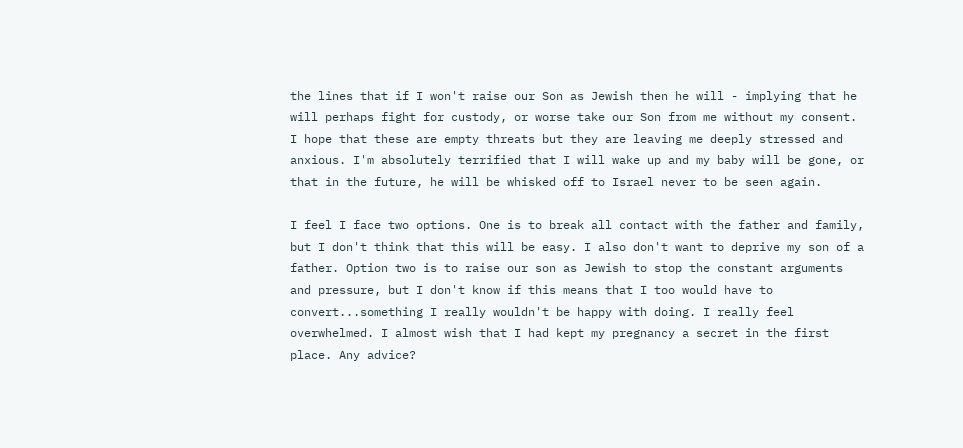the lines that if I won't raise our Son as Jewish then he will - implying that he will perhaps fight for custody, or worse take our Son from me without my consent. I hope that these are empty threats but they are leaving me deeply stressed and anxious. I'm absolutely terrified that I will wake up and my baby will be gone, or that in the future, he will be whisked off to Israel never to be seen again.

I feel I face two options. One is to break all contact with the father and family, but I don't think that this will be easy. I also don't want to deprive my son of a father. Option two is to raise our son as Jewish to stop the constant arguments and pressure, but I don't know if this means that I too would have to convert...something I really wouldn't be happy with doing. I really feel overwhelmed. I almost wish that I had kept my pregnancy a secret in the first place. Any advice?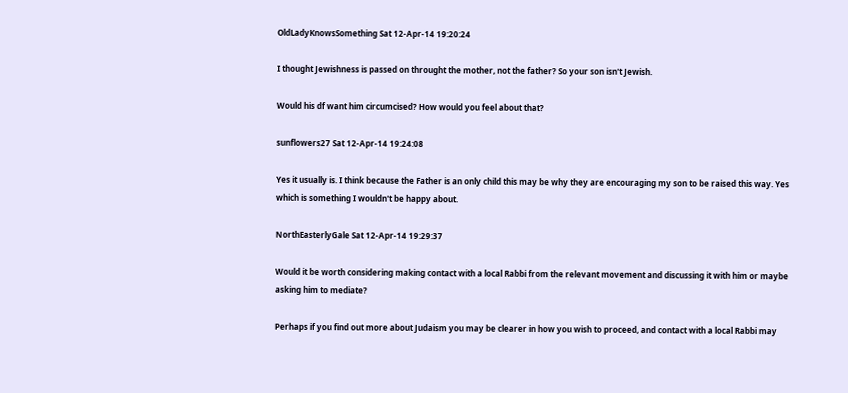OldLadyKnowsSomething Sat 12-Apr-14 19:20:24

I thought Jewishness is passed on throught the mother, not the father? So your son isn't Jewish.

Would his df want him circumcised? How would you feel about that?

sunflowers27 Sat 12-Apr-14 19:24:08

Yes it usually is. I think because the Father is an only child this may be why they are encouraging my son to be raised this way. Yes which is something I wouldn't be happy about.

NorthEasterlyGale Sat 12-Apr-14 19:29:37

Would it be worth considering making contact with a local Rabbi from the relevant movement and discussing it with him or maybe asking him to mediate?

Perhaps if you find out more about Judaism you may be clearer in how you wish to proceed, and contact with a local Rabbi may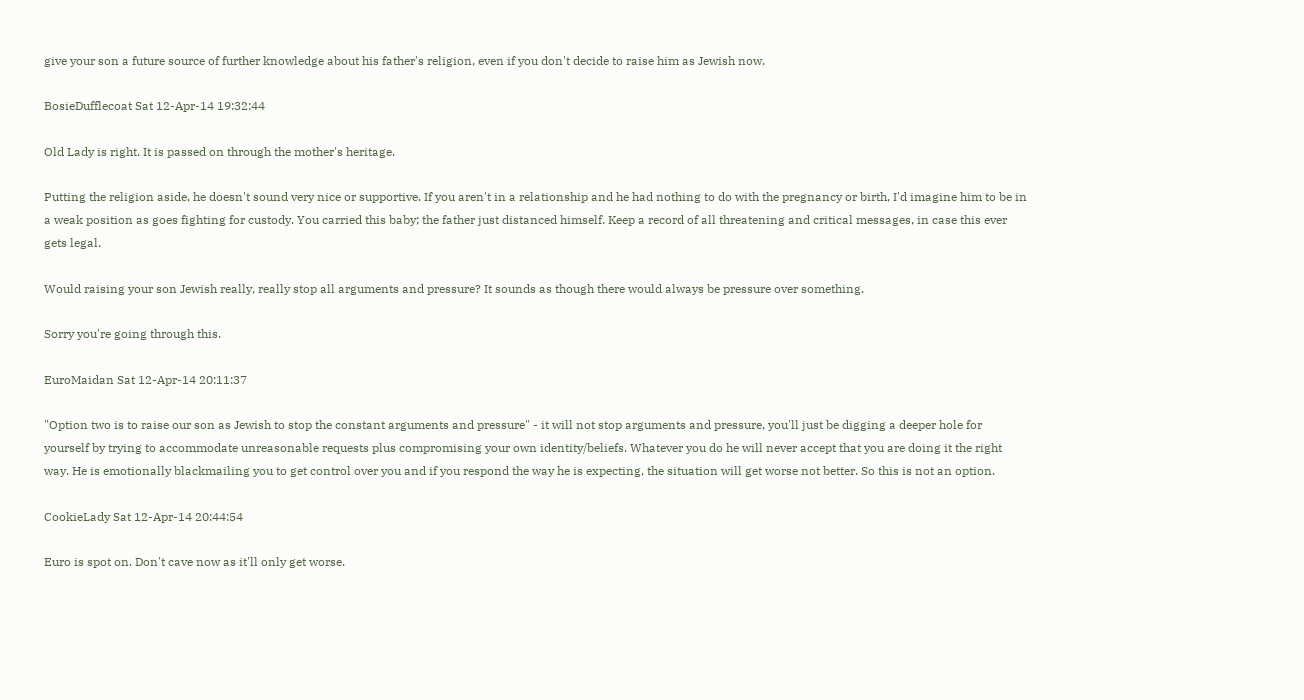give your son a future source of further knowledge about his father's religion, even if you don't decide to raise him as Jewish now.

BosieDufflecoat Sat 12-Apr-14 19:32:44

Old Lady is right. It is passed on through the mother's heritage.

Putting the religion aside, he doesn't sound very nice or supportive. If you aren't in a relationship and he had nothing to do with the pregnancy or birth, I'd imagine him to be in a weak position as goes fighting for custody. You carried this baby; the father just distanced himself. Keep a record of all threatening and critical messages, in case this ever gets legal.

Would raising your son Jewish really, really stop all arguments and pressure? It sounds as though there would always be pressure over something.

Sorry you're going through this.

EuroMaidan Sat 12-Apr-14 20:11:37

"Option two is to raise our son as Jewish to stop the constant arguments and pressure" - it will not stop arguments and pressure, you'll just be digging a deeper hole for yourself by trying to accommodate unreasonable requests plus compromising your own identity/beliefs. Whatever you do he will never accept that you are doing it the right way. He is emotionally blackmailing you to get control over you and if you respond the way he is expecting, the situation will get worse not better. So this is not an option.

CookieLady Sat 12-Apr-14 20:44:54

Euro is spot on. Don't cave now as it'll only get worse.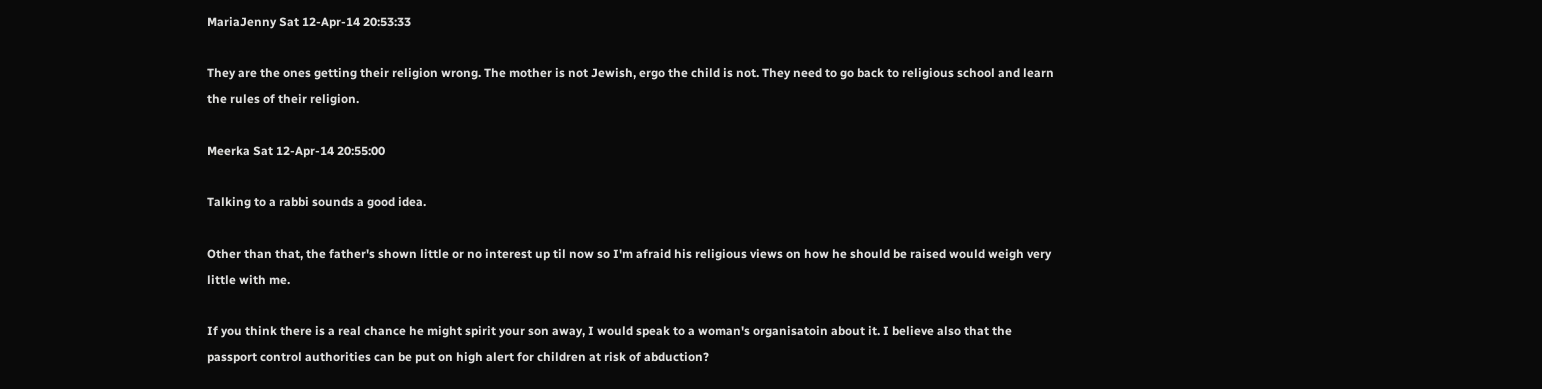MariaJenny Sat 12-Apr-14 20:53:33

They are the ones getting their religion wrong. The mother is not Jewish, ergo the child is not. They need to go back to religious school and learn the rules of their religion.

Meerka Sat 12-Apr-14 20:55:00

Talking to a rabbi sounds a good idea.

Other than that, the father's shown little or no interest up til now so I'm afraid his religious views on how he should be raised would weigh very little with me.

If you think there is a real chance he might spirit your son away, I would speak to a woman's organisatoin about it. I believe also that the passport control authorities can be put on high alert for children at risk of abduction?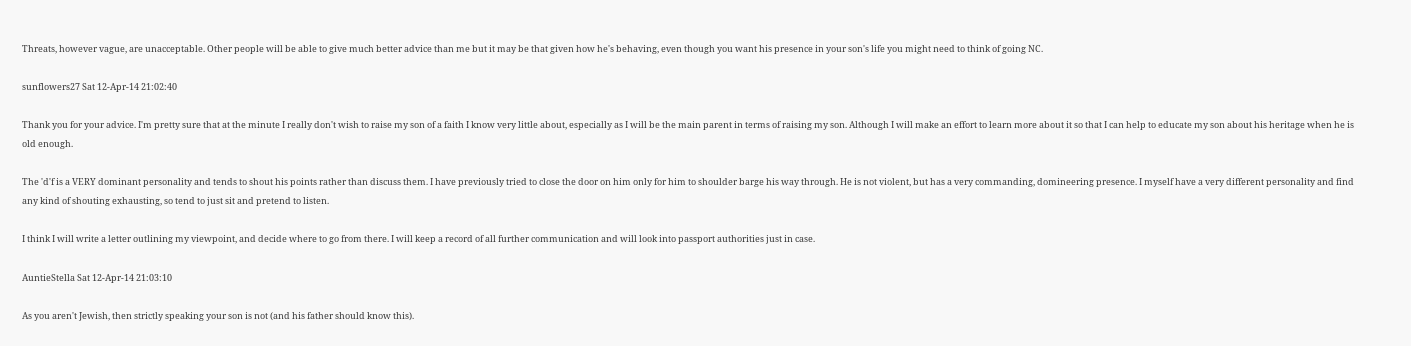Threats, however vague, are unacceptable. Other people will be able to give much better advice than me but it may be that given how he's behaving, even though you want his presence in your son's life you might need to think of going NC.

sunflowers27 Sat 12-Apr-14 21:02:40

Thank you for your advice. I'm pretty sure that at the minute I really don't wish to raise my son of a faith I know very little about, especially as I will be the main parent in terms of raising my son. Although I will make an effort to learn more about it so that I can help to educate my son about his heritage when he is old enough.

The 'd'f is a VERY dominant personality and tends to shout his points rather than discuss them. I have previously tried to close the door on him only for him to shoulder barge his way through. He is not violent, but has a very commanding, domineering presence. I myself have a very different personality and find any kind of shouting exhausting, so tend to just sit and pretend to listen.

I think I will write a letter outlining my viewpoint, and decide where to go from there. I will keep a record of all further communication and will look into passport authorities just in case.

AuntieStella Sat 12-Apr-14 21:03:10

As you aren't Jewish, then strictly speaking your son is not (and his father should know this).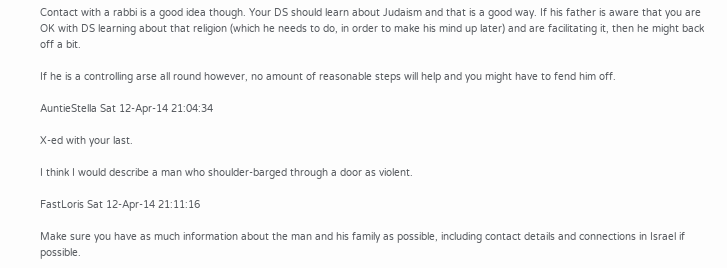Contact with a rabbi is a good idea though. Your DS should learn about Judaism and that is a good way. If his father is aware that you are OK with DS learning about that religion (which he needs to do, in order to make his mind up later) and are facilitating it, then he might back off a bit.

If he is a controlling arse all round however, no amount of reasonable steps will help and you might have to fend him off.

AuntieStella Sat 12-Apr-14 21:04:34

X-ed with your last.

I think I would describe a man who shoulder-barged through a door as violent.

FastLoris Sat 12-Apr-14 21:11:16

Make sure you have as much information about the man and his family as possible, including contact details and connections in Israel if possible.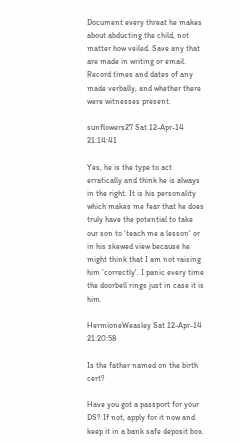Document every threat he makes about abducting the child, not matter how veiled. Save any that are made in writing or email. Record times and dates of any made verbally, and whether there were witnesses present.

sunflowers27 Sat 12-Apr-14 21:14:41

Yes, he is the type to act erratically and think he is always in the right. It is his personality which makes me fear that he does truly have the potential to take our son to 'teach me a lesson' or in his skewed view because he might think that I am not raising him 'correctly'. I panic every time the doorbell rings just in case it is him.

HermioneWeasley Sat 12-Apr-14 21:20:58

Is the father named on the birth cert?

Have you got a passport for your DS? If not, apply for it now and keep it in a bank safe deposit box.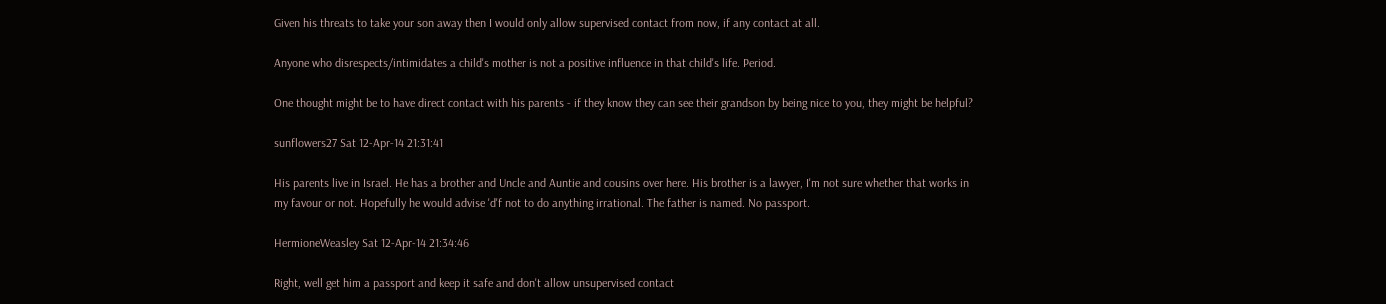Given his threats to take your son away then I would only allow supervised contact from now, if any contact at all.

Anyone who disrespects/intimidates a child's mother is not a positive influence in that child's life. Period.

One thought might be to have direct contact with his parents - if they know they can see their grandson by being nice to you, they might be helpful?

sunflowers27 Sat 12-Apr-14 21:31:41

His parents live in Israel. He has a brother and Uncle and Auntie and cousins over here. His brother is a lawyer, I'm not sure whether that works in my favour or not. Hopefully he would advise 'd'f not to do anything irrational. The father is named. No passport.

HermioneWeasley Sat 12-Apr-14 21:34:46

Right, well get him a passport and keep it safe and don't allow unsupervised contact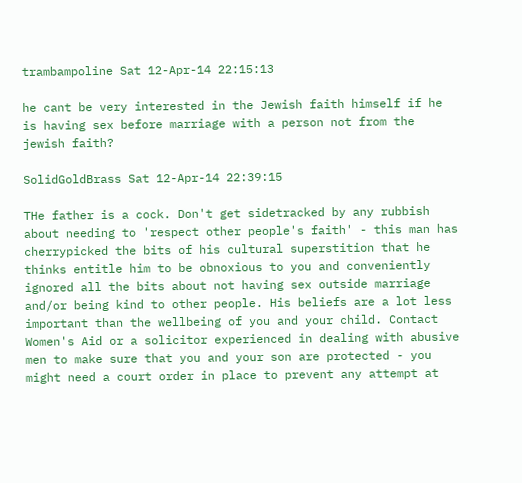trambampoline Sat 12-Apr-14 22:15:13

he cant be very interested in the Jewish faith himself if he is having sex before marriage with a person not from the jewish faith?

SolidGoldBrass Sat 12-Apr-14 22:39:15

THe father is a cock. Don't get sidetracked by any rubbish about needing to 'respect other people's faith' - this man has cherrypicked the bits of his cultural superstition that he thinks entitle him to be obnoxious to you and conveniently ignored all the bits about not having sex outside marriage and/or being kind to other people. His beliefs are a lot less important than the wellbeing of you and your child. Contact Women's Aid or a solicitor experienced in dealing with abusive men to make sure that you and your son are protected - you might need a court order in place to prevent any attempt at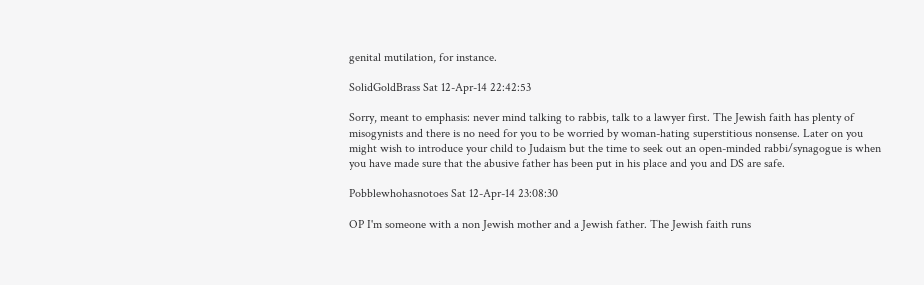genital mutilation, for instance.

SolidGoldBrass Sat 12-Apr-14 22:42:53

Sorry, meant to emphasis: never mind talking to rabbis, talk to a lawyer first. The Jewish faith has plenty of misogynists and there is no need for you to be worried by woman-hating superstitious nonsense. Later on you might wish to introduce your child to Judaism but the time to seek out an open-minded rabbi/synagogue is when you have made sure that the abusive father has been put in his place and you and DS are safe.

Pobblewhohasnotoes Sat 12-Apr-14 23:08:30

OP I'm someone with a non Jewish mother and a Jewish father. The Jewish faith runs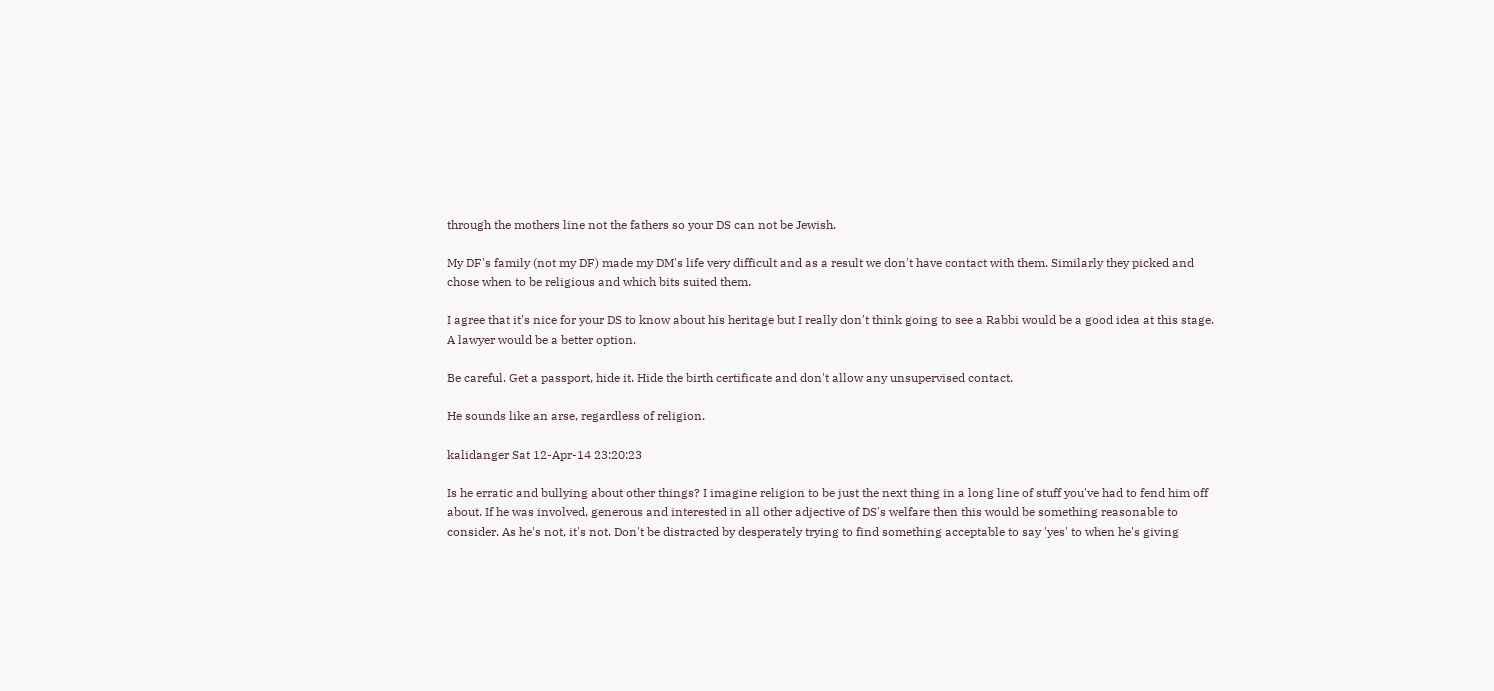through the mothers line not the fathers so your DS can not be Jewish.

My DF's family (not my DF) made my DM's life very difficult and as a result we don't have contact with them. Similarly they picked and chose when to be religious and which bits suited them.

I agree that it's nice for your DS to know about his heritage but I really don't think going to see a Rabbi would be a good idea at this stage. A lawyer would be a better option.

Be careful. Get a passport, hide it. Hide the birth certificate and don't allow any unsupervised contact.

He sounds like an arse, regardless of religion.

kalidanger Sat 12-Apr-14 23:20:23

Is he erratic and bullying about other things? I imagine religion to be just the next thing in a long line of stuff you've had to fend him off about. If he was involved, generous and interested in all other adjective of DS's welfare then this would be something reasonable to consider. As he's not, it's not. Don't be distracted by desperately trying to find something acceptable to say 'yes' to when he's giving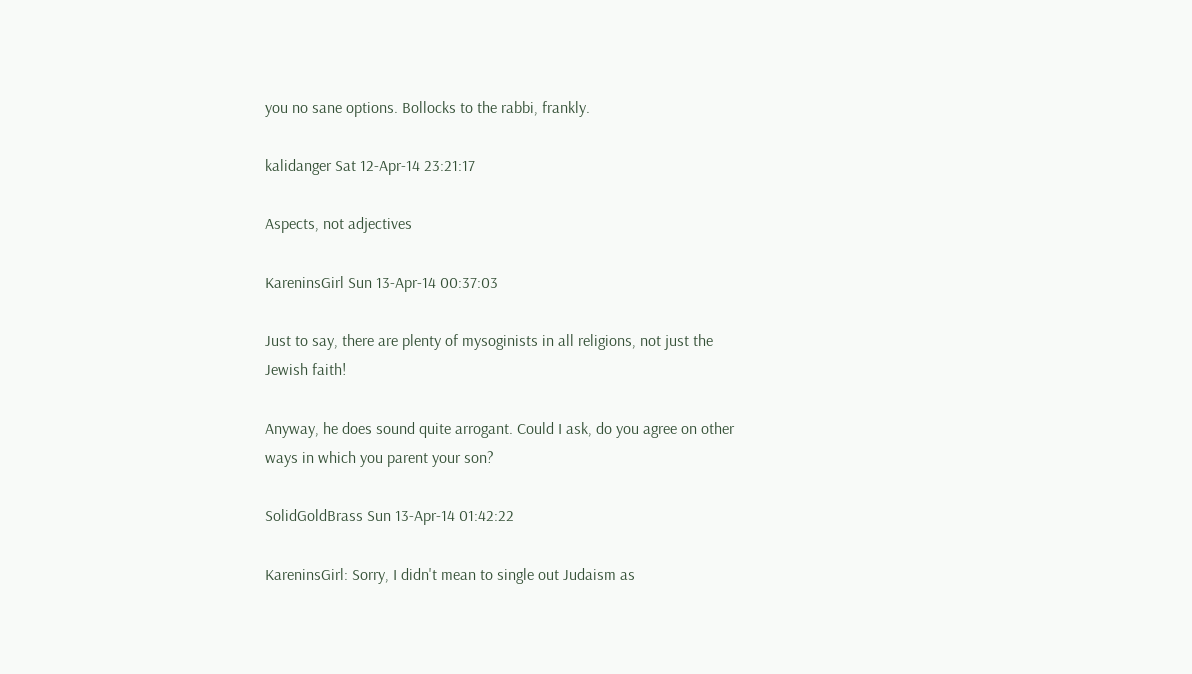you no sane options. Bollocks to the rabbi, frankly.

kalidanger Sat 12-Apr-14 23:21:17

Aspects, not adjectives

KareninsGirl Sun 13-Apr-14 00:37:03

Just to say, there are plenty of mysoginists in all religions, not just the Jewish faith!

Anyway, he does sound quite arrogant. Could I ask, do you agree on other ways in which you parent your son?

SolidGoldBrass Sun 13-Apr-14 01:42:22

KareninsGirl: Sorry, I didn't mean to single out Judaism as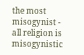the most misogynist - all religion is misogynistic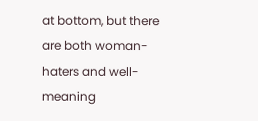at bottom, but there are both woman-haters and well-meaning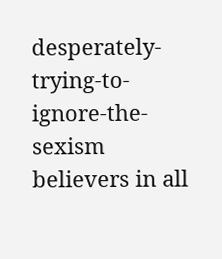desperately-trying-to-ignore-the-sexism believers in all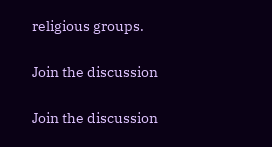religious groups.

Join the discussion

Join the discussion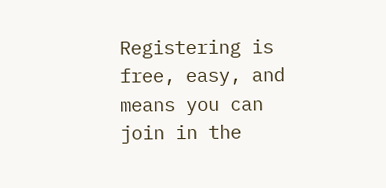Registering is free, easy, and means you can join in the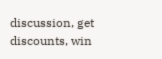discussion, get discounts, win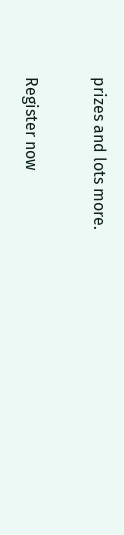prizes and lots more.

Register now